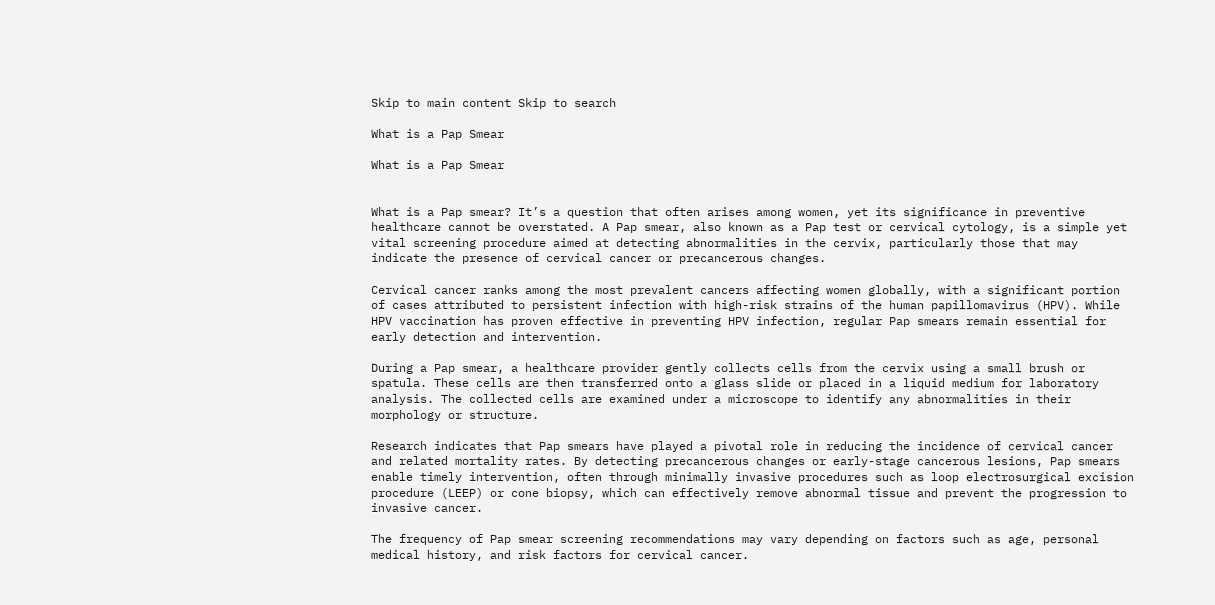Skip to main content Skip to search

What is a Pap Smear

What is a Pap Smear


What is a Pap smear? It’s a question that often arises among women, yet its significance in preventive healthcare cannot be overstated. A Pap smear, also known as a Pap test or cervical cytology, is a simple yet vital screening procedure aimed at detecting abnormalities in the cervix, particularly those that may indicate the presence of cervical cancer or precancerous changes.

Cervical cancer ranks among the most prevalent cancers affecting women globally, with a significant portion of cases attributed to persistent infection with high-risk strains of the human papillomavirus (HPV). While HPV vaccination has proven effective in preventing HPV infection, regular Pap smears remain essential for early detection and intervention.

During a Pap smear, a healthcare provider gently collects cells from the cervix using a small brush or spatula. These cells are then transferred onto a glass slide or placed in a liquid medium for laboratory analysis. The collected cells are examined under a microscope to identify any abnormalities in their morphology or structure.

Research indicates that Pap smears have played a pivotal role in reducing the incidence of cervical cancer and related mortality rates. By detecting precancerous changes or early-stage cancerous lesions, Pap smears enable timely intervention, often through minimally invasive procedures such as loop electrosurgical excision procedure (LEEP) or cone biopsy, which can effectively remove abnormal tissue and prevent the progression to invasive cancer.

The frequency of Pap smear screening recommendations may vary depending on factors such as age, personal medical history, and risk factors for cervical cancer.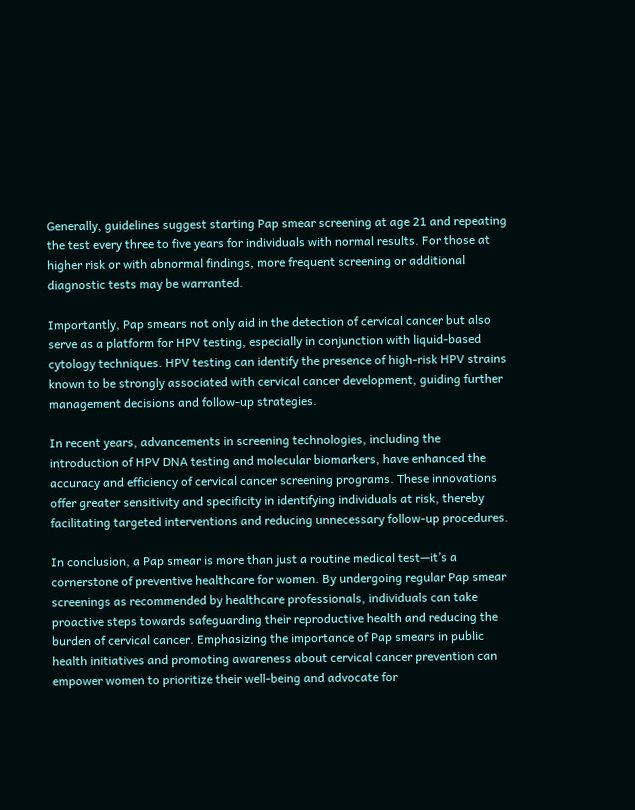Generally, guidelines suggest starting Pap smear screening at age 21 and repeating the test every three to five years for individuals with normal results. For those at higher risk or with abnormal findings, more frequent screening or additional diagnostic tests may be warranted.

Importantly, Pap smears not only aid in the detection of cervical cancer but also serve as a platform for HPV testing, especially in conjunction with liquid-based cytology techniques. HPV testing can identify the presence of high-risk HPV strains known to be strongly associated with cervical cancer development, guiding further management decisions and follow-up strategies.

In recent years, advancements in screening technologies, including the introduction of HPV DNA testing and molecular biomarkers, have enhanced the accuracy and efficiency of cervical cancer screening programs. These innovations offer greater sensitivity and specificity in identifying individuals at risk, thereby facilitating targeted interventions and reducing unnecessary follow-up procedures.

In conclusion, a Pap smear is more than just a routine medical test—it’s a cornerstone of preventive healthcare for women. By undergoing regular Pap smear screenings as recommended by healthcare professionals, individuals can take proactive steps towards safeguarding their reproductive health and reducing the burden of cervical cancer. Emphasizing the importance of Pap smears in public health initiatives and promoting awareness about cervical cancer prevention can empower women to prioritize their well-being and advocate for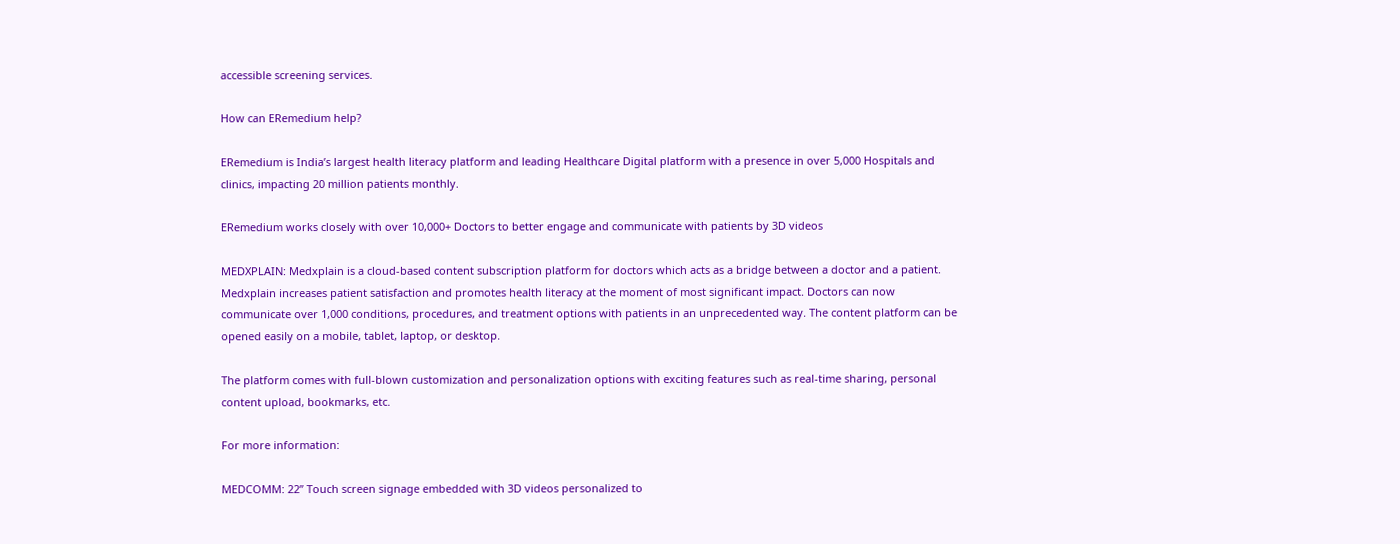accessible screening services.

How can ERemedium help?

ERemedium is India’s largest health literacy platform and leading Healthcare Digital platform with a presence in over 5,000 Hospitals and clinics, impacting 20 million patients monthly.

ERemedium works closely with over 10,000+ Doctors to better engage and communicate with patients by 3D videos

MEDXPLAIN: Medxplain is a cloud-based content subscription platform for doctors which acts as a bridge between a doctor and a patient. Medxplain increases patient satisfaction and promotes health literacy at the moment of most significant impact. Doctors can now communicate over 1,000 conditions, procedures, and treatment options with patients in an unprecedented way. The content platform can be opened easily on a mobile, tablet, laptop, or desktop.

The platform comes with full-blown customization and personalization options with exciting features such as real-time sharing, personal content upload, bookmarks, etc.

For more information:

MEDCOMM: 22” Touch screen signage embedded with 3D videos personalized to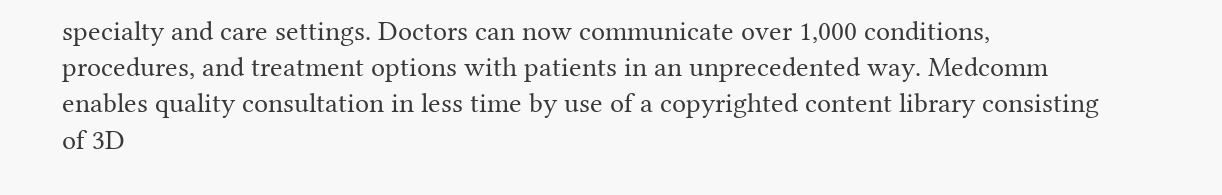specialty and care settings. Doctors can now communicate over 1,000 conditions, procedures, and treatment options with patients in an unprecedented way. Medcomm enables quality consultation in less time by use of a copyrighted content library consisting of 3D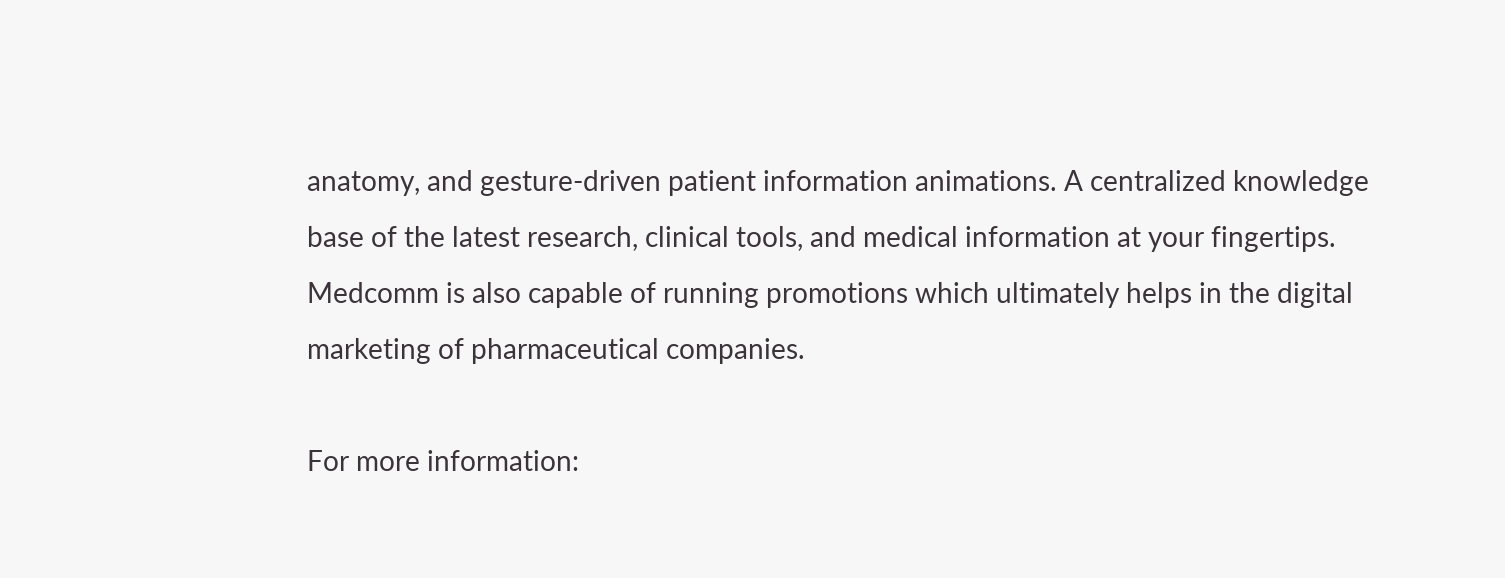anatomy, and gesture-driven patient information animations. A centralized knowledge base of the latest research, clinical tools, and medical information at your fingertips. Medcomm is also capable of running promotions which ultimately helps in the digital marketing of pharmaceutical companies.

For more information: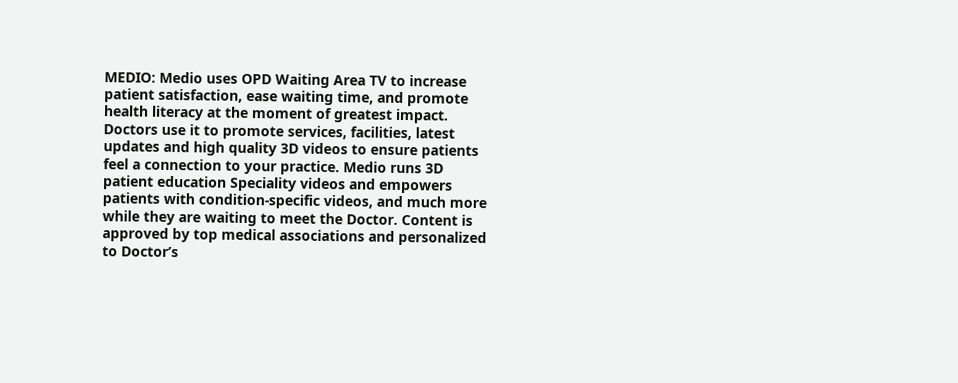MEDIO: Medio uses OPD Waiting Area TV to increase patient satisfaction, ease waiting time, and promote health literacy at the moment of greatest impact. Doctors use it to promote services, facilities, latest updates and high quality 3D videos to ensure patients feel a connection to your practice. Medio runs 3D patient education Speciality videos and empowers patients with condition-specific videos, and much more while they are waiting to meet the Doctor. Content is approved by top medical associations and personalized to Doctor’s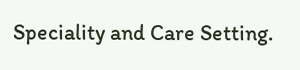Speciality and Care Setting.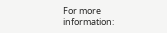For more information: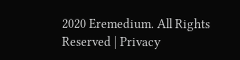2020 Eremedium. All Rights Reserved | Privacy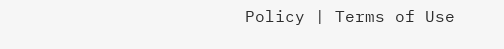Policy | Terms of Use